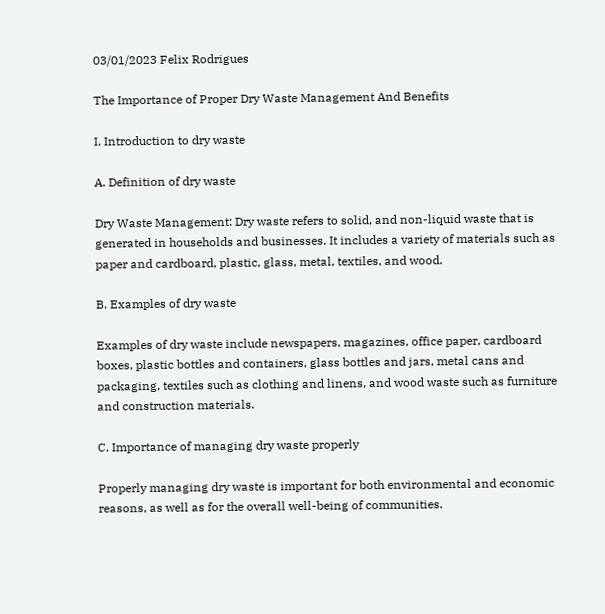03/01/2023 Felix Rodrigues

The Importance of Proper Dry Waste Management And Benefits

I. Introduction to dry waste

A. Definition of dry waste

Dry Waste Management: Dry waste refers to solid, and non-liquid waste that is generated in households and businesses. It includes a variety of materials such as paper and cardboard, plastic, glass, metal, textiles, and wood.

B. Examples of dry waste

Examples of dry waste include newspapers, magazines, office paper, cardboard boxes, plastic bottles and containers, glass bottles and jars, metal cans and packaging, textiles such as clothing and linens, and wood waste such as furniture and construction materials.

C. Importance of managing dry waste properly

Properly managing dry waste is important for both environmental and economic reasons, as well as for the overall well-being of communities.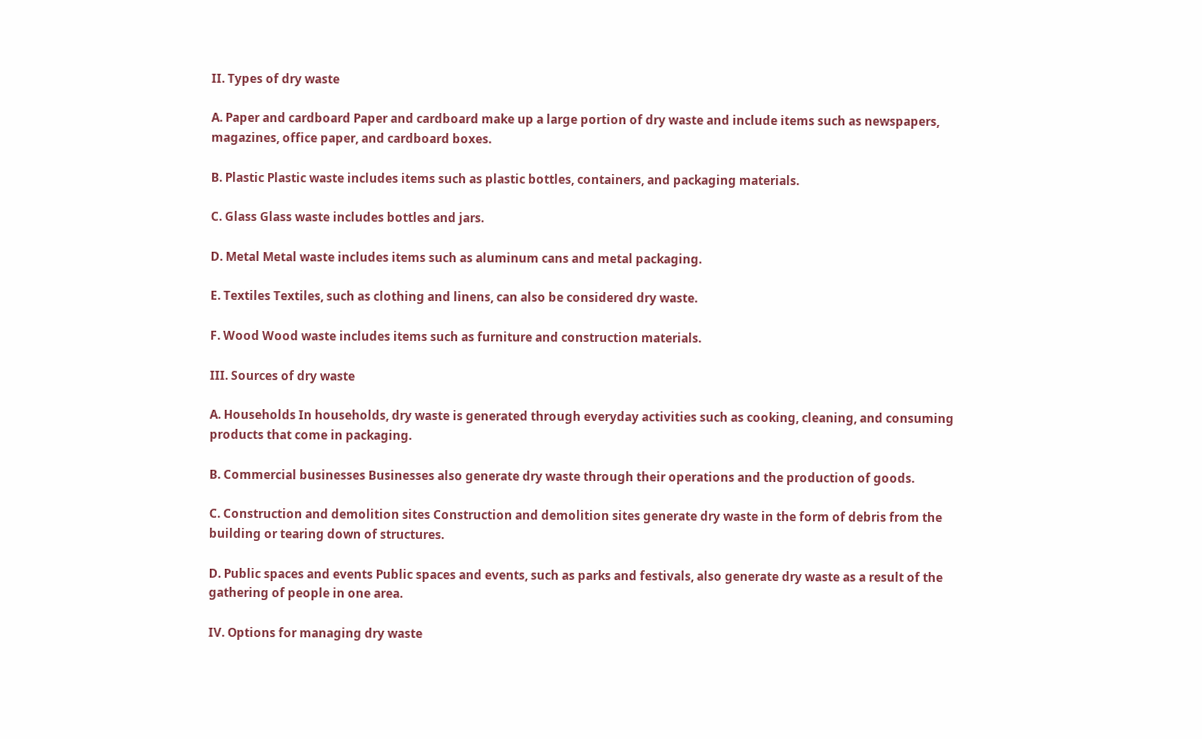II. Types of dry waste

A. Paper and cardboard Paper and cardboard make up a large portion of dry waste and include items such as newspapers, magazines, office paper, and cardboard boxes.

B. Plastic Plastic waste includes items such as plastic bottles, containers, and packaging materials.

C. Glass Glass waste includes bottles and jars.

D. Metal Metal waste includes items such as aluminum cans and metal packaging.

E. Textiles Textiles, such as clothing and linens, can also be considered dry waste.

F. Wood Wood waste includes items such as furniture and construction materials.

III. Sources of dry waste

A. Households In households, dry waste is generated through everyday activities such as cooking, cleaning, and consuming products that come in packaging.

B. Commercial businesses Businesses also generate dry waste through their operations and the production of goods.

C. Construction and demolition sites Construction and demolition sites generate dry waste in the form of debris from the building or tearing down of structures.

D. Public spaces and events Public spaces and events, such as parks and festivals, also generate dry waste as a result of the gathering of people in one area.

IV. Options for managing dry waste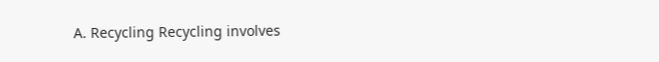A. Recycling Recycling involves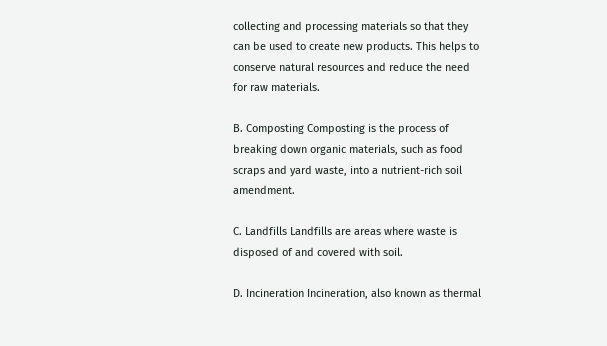collecting and processing materials so that they can be used to create new products. This helps to conserve natural resources and reduce the need for raw materials.

B. Composting Composting is the process of breaking down organic materials, such as food scraps and yard waste, into a nutrient-rich soil amendment.

C. Landfills Landfills are areas where waste is disposed of and covered with soil.

D. Incineration Incineration, also known as thermal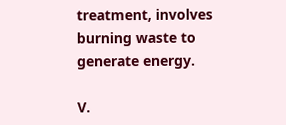treatment, involves burning waste to generate energy.

V.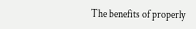The benefits of properly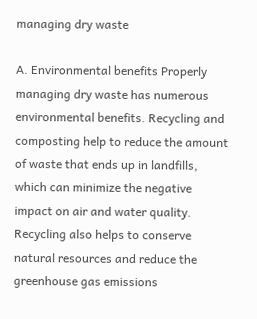managing dry waste

A. Environmental benefits Properly managing dry waste has numerous environmental benefits. Recycling and composting help to reduce the amount of waste that ends up in landfills, which can minimize the negative impact on air and water quality. Recycling also helps to conserve natural resources and reduce the greenhouse gas emissions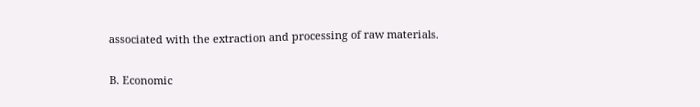associated with the extraction and processing of raw materials.

B. Economic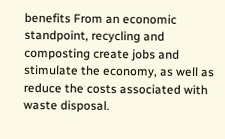benefits From an economic standpoint, recycling and composting create jobs and stimulate the economy, as well as reduce the costs associated with waste disposal.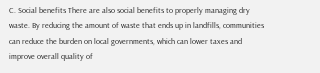C. Social benefits There are also social benefits to properly managing dry waste. By reducing the amount of waste that ends up in landfills, communities can reduce the burden on local governments, which can lower taxes and improve overall quality of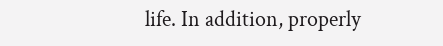life. In addition, properly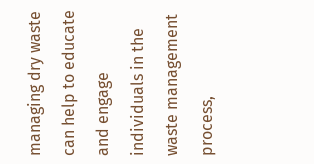managing dry waste can help to educate and engage individuals in the waste management process,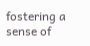fostering a sense of